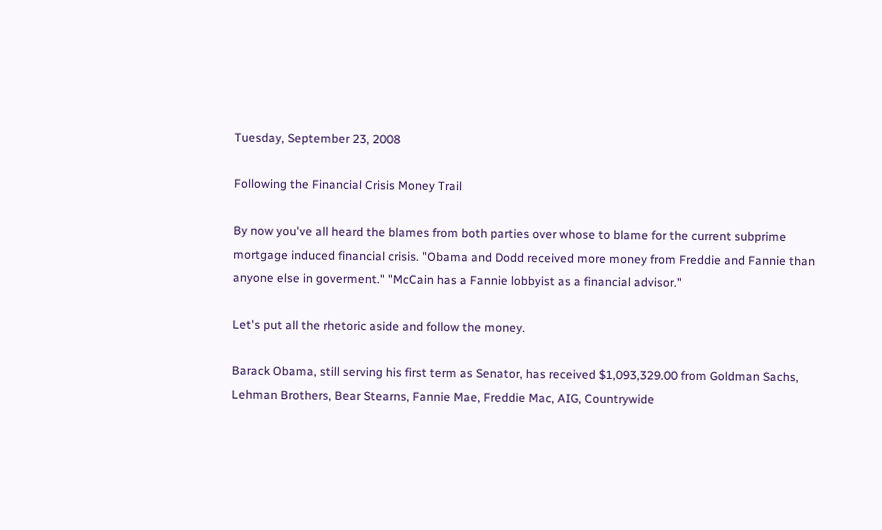Tuesday, September 23, 2008

Following the Financial Crisis Money Trail

By now you've all heard the blames from both parties over whose to blame for the current subprime mortgage induced financial crisis. "Obama and Dodd received more money from Freddie and Fannie than anyone else in goverment." "McCain has a Fannie lobbyist as a financial advisor."

Let's put all the rhetoric aside and follow the money.

Barack Obama, still serving his first term as Senator, has received $1,093,329.00 from Goldman Sachs, Lehman Brothers, Bear Stearns, Fannie Mae, Freddie Mac, AIG, Countrywide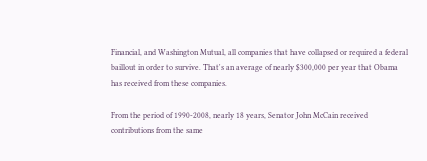Financial, and Washington Mutual, all companies that have collapsed or required a federal baillout in order to survive. That's an average of nearly $300,000 per year that Obama has received from these companies.

From the period of 1990-2008, nearly 18 years, Senator John McCain received contributions from the same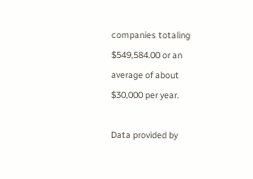companies totaling $549,584.00 or an average of about $30,000 per year.

Data provided by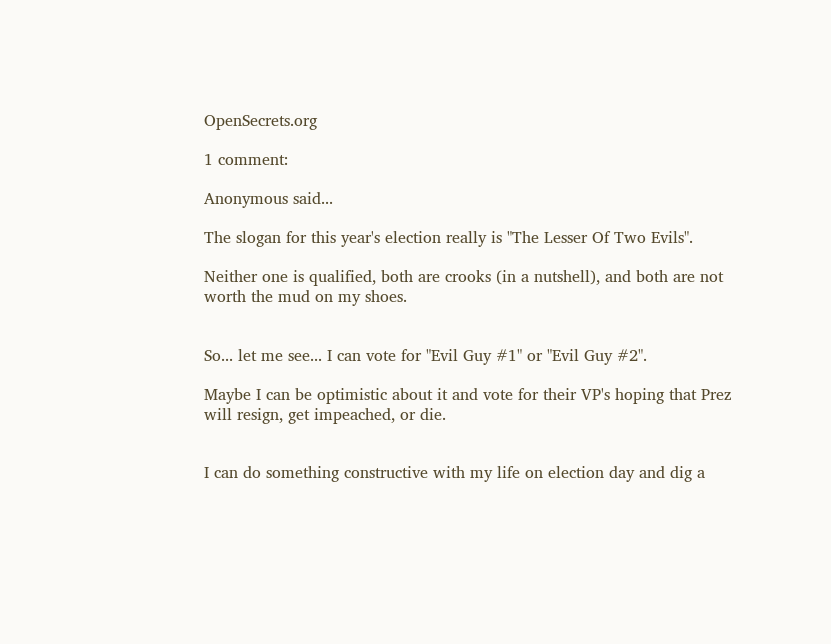OpenSecrets.org

1 comment:

Anonymous said...

The slogan for this year's election really is "The Lesser Of Two Evils".

Neither one is qualified, both are crooks (in a nutshell), and both are not worth the mud on my shoes.


So... let me see... I can vote for "Evil Guy #1" or "Evil Guy #2".

Maybe I can be optimistic about it and vote for their VP's hoping that Prez will resign, get impeached, or die.


I can do something constructive with my life on election day and dig a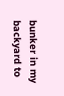bunker in my backyard to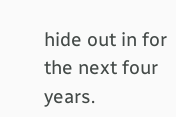hide out in for the next four years.